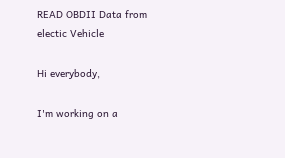READ OBDII Data from electic Vehicle

Hi everybody,

I'm working on a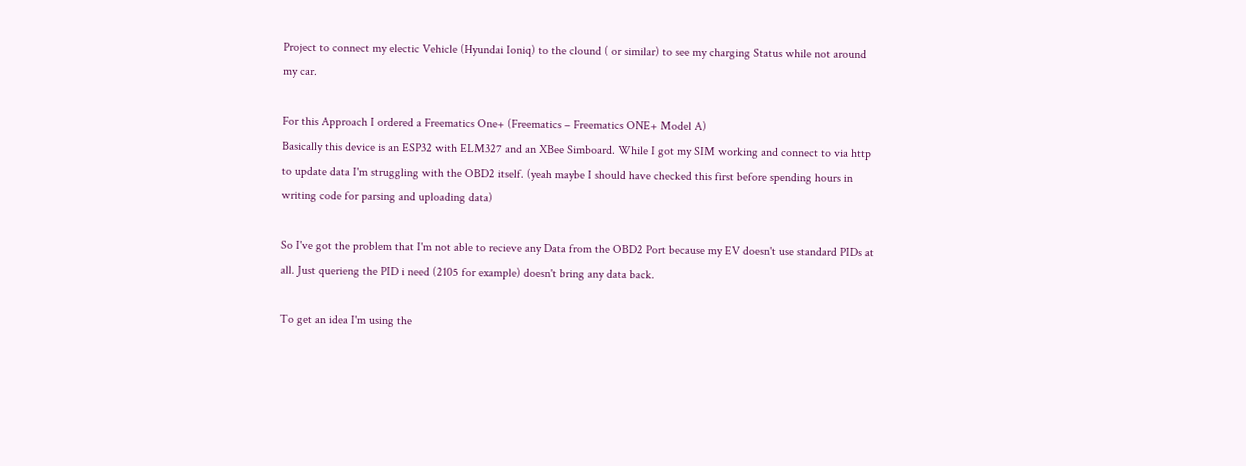Project to connect my electic Vehicle (Hyundai Ioniq) to the clound ( or similar) to see my charging Status while not around my car.

For this Approach I ordered a Freematics One+ (Freematics – Freematics ONE+ Model A)
Basically this device is an ESP32 with ELM327 and an XBee Simboard. While I got my SIM working and connect to via http to update data I'm struggling with the OBD2 itself. (yeah maybe I should have checked this first before spending hours in writing code for parsing and uploading data)

So I've got the problem that I'm not able to recieve any Data from the OBD2 Port because my EV doesn't use standard PIDs at all. Just querieng the PID i need (2105 for example) doesn't bring any data back.

To get an idea I'm using the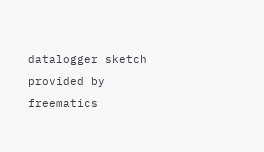datalogger sketch provided by freematics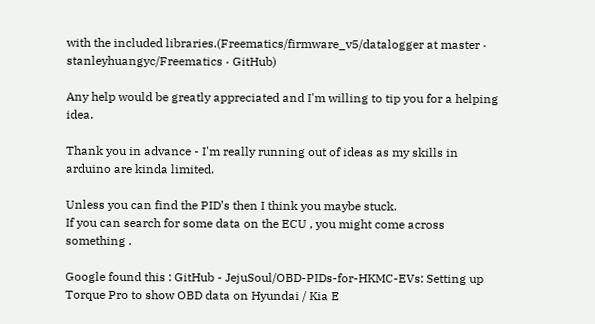with the included libraries.(Freematics/firmware_v5/datalogger at master · stanleyhuangyc/Freematics · GitHub)

Any help would be greatly appreciated and I'm willing to tip you for a helping idea.

Thank you in advance - I'm really running out of ideas as my skills in arduino are kinda limited.

Unless you can find the PID’s then I think you maybe stuck.
If you can search for some data on the ECU , you might come across something .

Google found this : GitHub - JejuSoul/OBD-PIDs-for-HKMC-EVs: Setting up Torque Pro to show OBD data on Hyundai / Kia E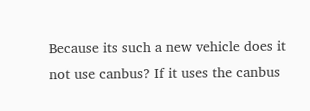Because its such a new vehicle does it not use canbus? If it uses the canbus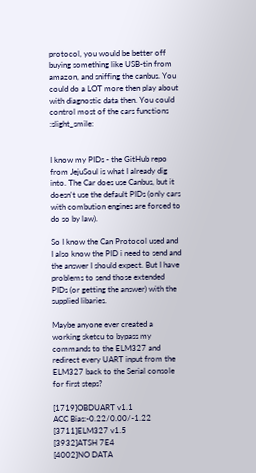protocol, you would be better off buying something like USB-tin from amazon, and sniffing the canbus. You could do a LOT more then play about with diagnostic data then. You could control most of the cars functions :slight_smile:


I know my PIDs - the GitHub repo from JejuSoul is what I already dig into. The Car does use Canbus, but it doesn't use the default PIDs (only cars with combution engines are forced to do so by law).

So I know the Can Protocol used and I also know the PID i need to send and the answer I should expect. But I have problems to send those extended PIDs (or getting the answer) with the supplied libaries.

Maybe anyone ever created a working sketcu to bypass my commands to the ELM327 and redirect every UART input from the ELM327 back to the Serial console for first steps?

[1719]OBDUART v1.1
ACC Bias:-0.22/0.00/-1.22
[3711]ELM327 v1.5
[3932]ATSH 7E4
[4002]NO DATA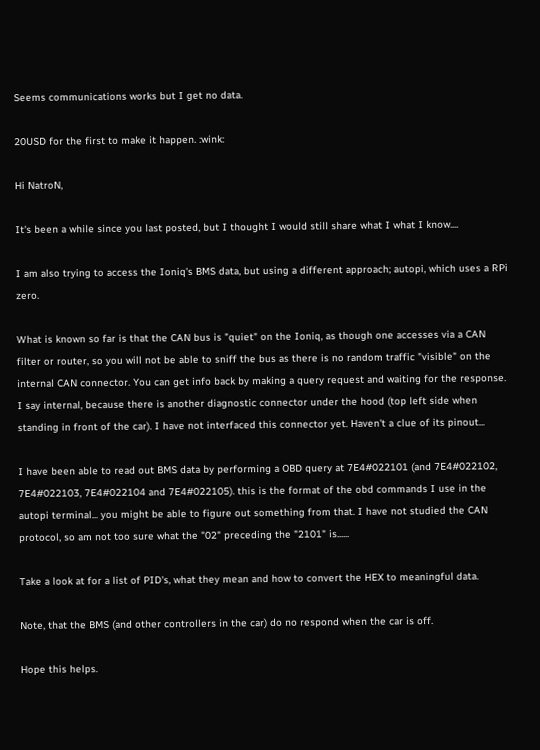Seems communications works but I get no data.

20USD for the first to make it happen. :wink:

Hi NatroN,

It's been a while since you last posted, but I thought I would still share what I what I know....

I am also trying to access the Ioniq's BMS data, but using a different approach; autopi, which uses a RPi zero.

What is known so far is that the CAN bus is "quiet" on the Ioniq, as though one accesses via a CAN filter or router, so you will not be able to sniff the bus as there is no random traffic "visible" on the internal CAN connector. You can get info back by making a query request and waiting for the response.
I say internal, because there is another diagnostic connector under the hood (top left side when standing in front of the car). I have not interfaced this connector yet. Haven't a clue of its pinout...

I have been able to read out BMS data by performing a OBD query at 7E4#022101 (and 7E4#022102, 7E4#022103, 7E4#022104 and 7E4#022105). this is the format of the obd commands I use in the autopi terminal... you might be able to figure out something from that. I have not studied the CAN protocol, so am not too sure what the "02" preceding the "2101" is......

Take a look at for a list of PID's, what they mean and how to convert the HEX to meaningful data.

Note, that the BMS (and other controllers in the car) do no respond when the car is off.

Hope this helps.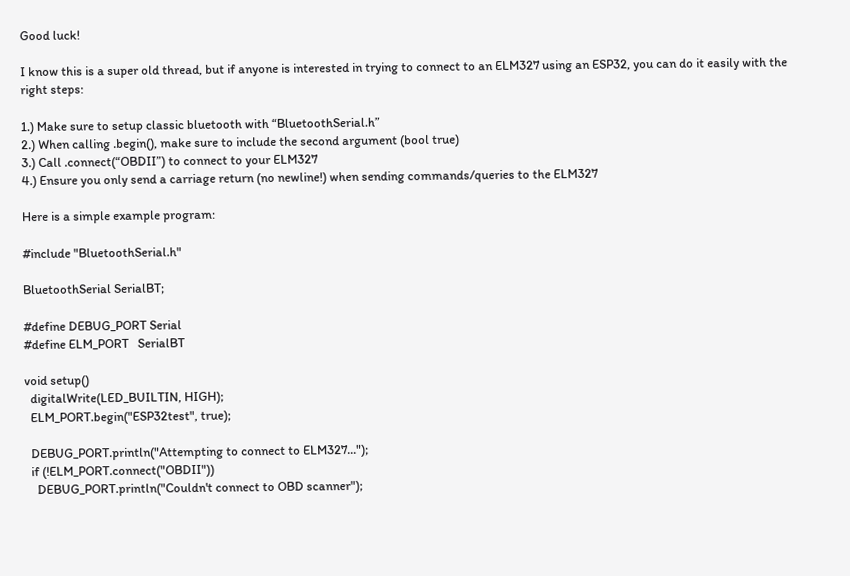Good luck!

I know this is a super old thread, but if anyone is interested in trying to connect to an ELM327 using an ESP32, you can do it easily with the right steps:

1.) Make sure to setup classic bluetooth with “BluetoothSerial.h”
2.) When calling .begin(), make sure to include the second argument (bool true)
3.) Call .connect(“OBDII”) to connect to your ELM327
4.) Ensure you only send a carriage return (no newline!) when sending commands/queries to the ELM327

Here is a simple example program:

#include "BluetoothSerial.h"

BluetoothSerial SerialBT;

#define DEBUG_PORT Serial
#define ELM_PORT   SerialBT

void setup()
  digitalWrite(LED_BUILTIN, HIGH);
  ELM_PORT.begin("ESP32test", true);

  DEBUG_PORT.println("Attempting to connect to ELM327...");
  if (!ELM_PORT.connect("OBDII"))
    DEBUG_PORT.println("Couldn't connect to OBD scanner");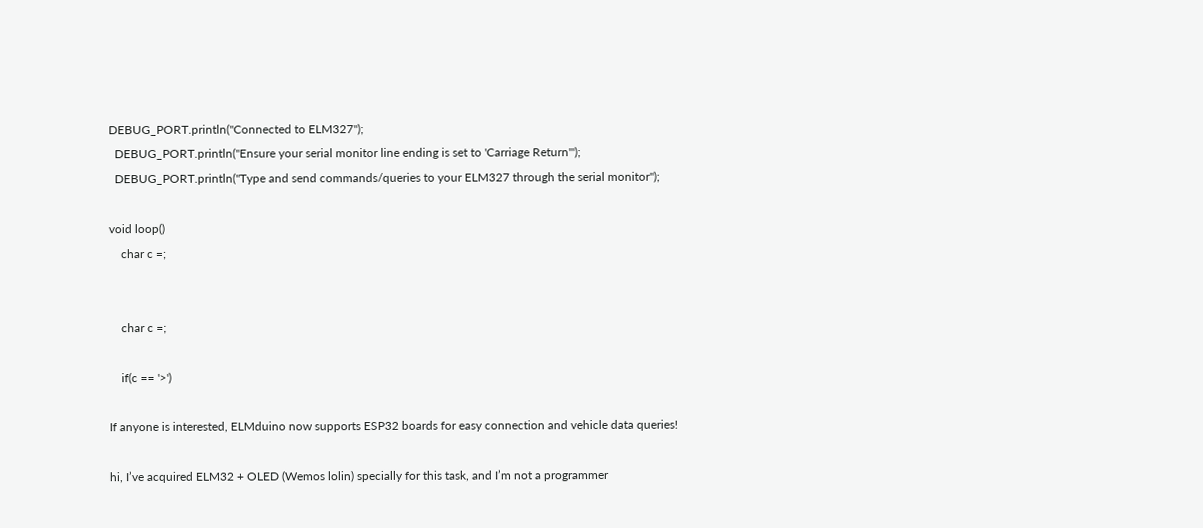DEBUG_PORT.println("Connected to ELM327");
  DEBUG_PORT.println("Ensure your serial monitor line ending is set to 'Carriage Return'");
  DEBUG_PORT.println("Type and send commands/queries to your ELM327 through the serial monitor");

void loop()
    char c =;


    char c =;

    if(c == '>')

If anyone is interested, ELMduino now supports ESP32 boards for easy connection and vehicle data queries!

hi, I’ve acquired ELM32 + OLED (Wemos lolin) specially for this task, and I’m not a programmer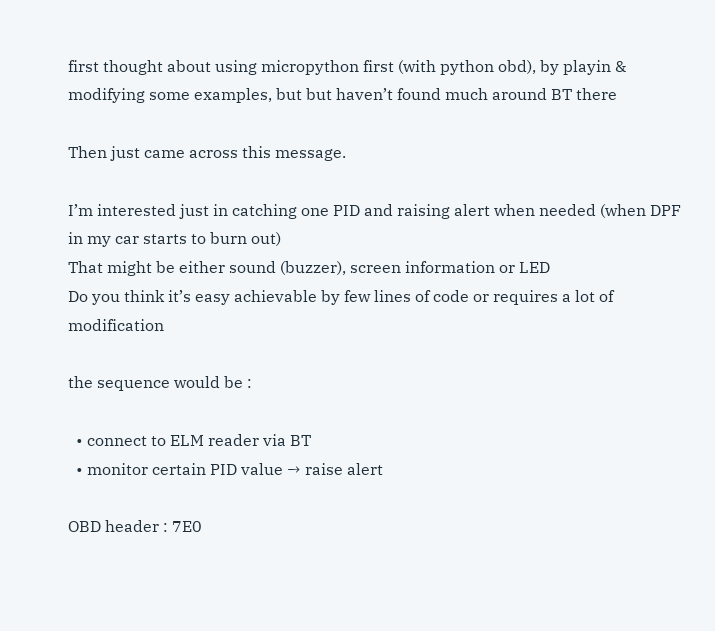first thought about using micropython first (with python obd), by playin & modifying some examples, but but haven’t found much around BT there

Then just came across this message.

I’m interested just in catching one PID and raising alert when needed (when DPF in my car starts to burn out)
That might be either sound (buzzer), screen information or LED
Do you think it’s easy achievable by few lines of code or requires a lot of modification

the sequence would be :

  • connect to ELM reader via BT
  • monitor certain PID value → raise alert

OBD header : 7E0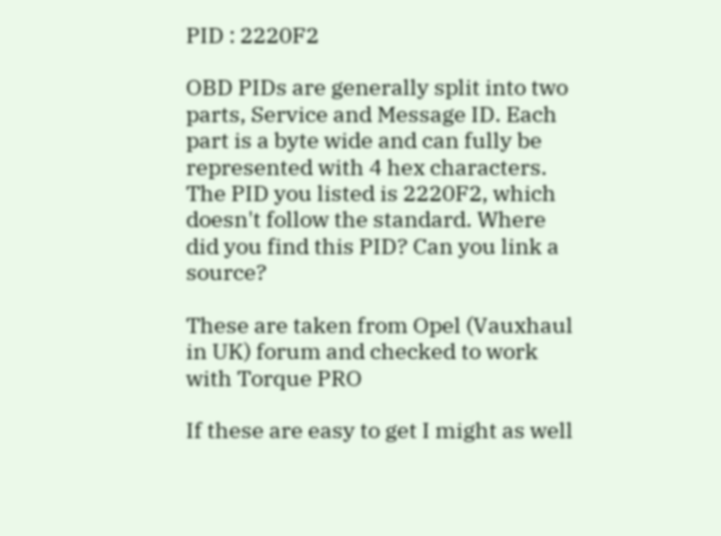PID : 2220F2

OBD PIDs are generally split into two parts, Service and Message ID. Each part is a byte wide and can fully be represented with 4 hex characters. The PID you listed is 2220F2, which doesn't follow the standard. Where did you find this PID? Can you link a source?

These are taken from Opel (Vauxhaul in UK) forum and checked to work with Torque PRO

If these are easy to get I might as well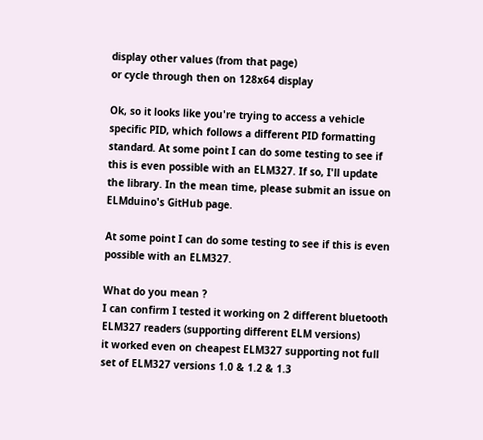display other values (from that page)
or cycle through then on 128x64 display

Ok, so it looks like you're trying to access a vehicle specific PID, which follows a different PID formatting standard. At some point I can do some testing to see if this is even possible with an ELM327. If so, I'll update the library. In the mean time, please submit an issue on ELMduino's GitHub page.

At some point I can do some testing to see if this is even possible with an ELM327.

What do you mean ?
I can confirm I tested it working on 2 different bluetooth ELM327 readers (supporting different ELM versions)
it worked even on cheapest ELM327 supporting not full set of ELM327 versions 1.0 & 1.2 & 1.3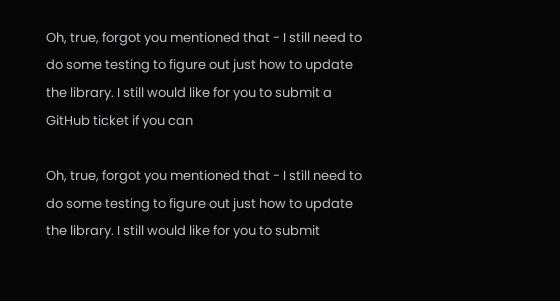Oh, true, forgot you mentioned that - I still need to do some testing to figure out just how to update the library. I still would like for you to submit a GitHub ticket if you can

Oh, true, forgot you mentioned that - I still need to do some testing to figure out just how to update the library. I still would like for you to submit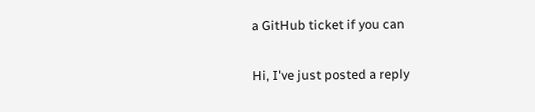a GitHub ticket if you can

Hi, I've just posted a reply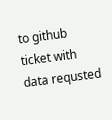to github ticket with data requsted